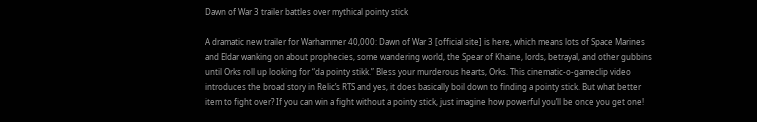Dawn of War 3 trailer battles over mythical pointy stick

A dramatic new trailer for Warhammer 40,000: Dawn of War 3 [official site] is here, which means lots of Space Marines and Eldar wanking on about prophecies, some wandering world, the Spear of Khaine, lords, betrayal, and other gubbins until Orks roll up looking for “da pointy stikk.” Bless your murderous hearts, Orks. This cinematic-o-gameclip video introduces the broad story in Relic’s RTS and yes, it does basically boil down to finding a pointy stick. But what better item to fight over? If you can win a fight without a pointy stick, just imagine how powerful you’ll be once you get one!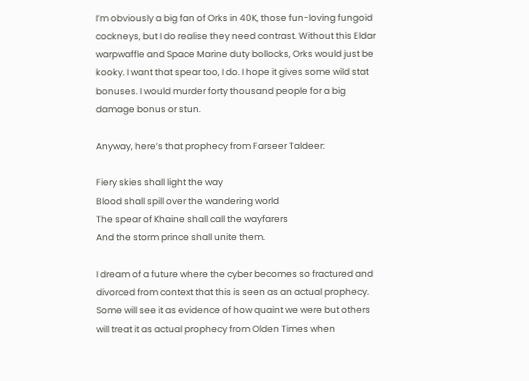I’m obviously a big fan of Orks in 40K, those fun-loving fungoid cockneys, but I do realise they need contrast. Without this Eldar warpwaffle and Space Marine duty bollocks, Orks would just be kooky. I want that spear too, I do. I hope it gives some wild stat bonuses. I would murder forty thousand people for a big damage bonus or stun.

Anyway, here’s that prophecy from Farseer Taldeer:

Fiery skies shall light the way
Blood shall spill over the wandering world
The spear of Khaine shall call the wayfarers
And the storm prince shall unite them.

I dream of a future where the cyber becomes so fractured and divorced from context that this is seen as an actual prophecy. Some will see it as evidence of how quaint we were but others will treat it as actual prophecy from Olden Times when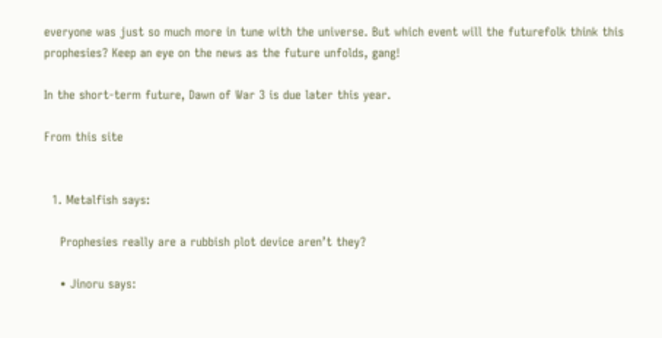everyone was just so much more in tune with the universe. But which event will the futurefolk think this prophesies? Keep an eye on the news as the future unfolds, gang!

In the short-term future, Dawn of War 3 is due later this year.

From this site


  1. Metalfish says:

    Prophesies really are a rubbish plot device aren’t they?

    • Jinoru says: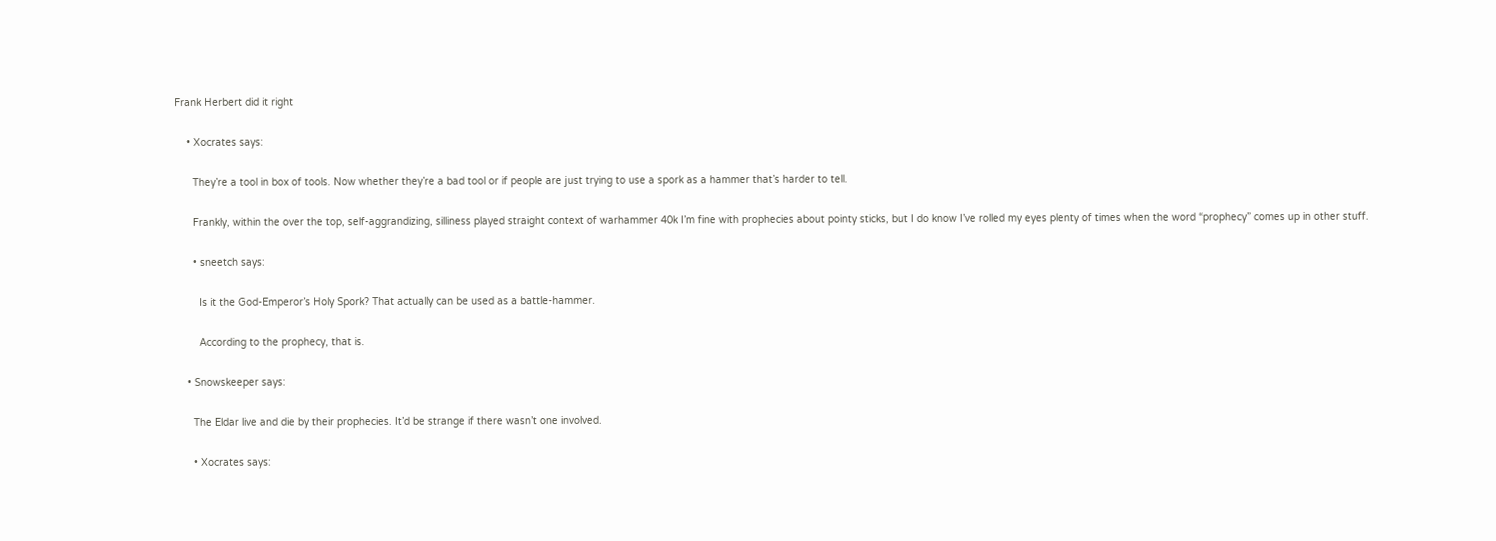Frank Herbert did it right

    • Xocrates says:

      They’re a tool in box of tools. Now whether they’re a bad tool or if people are just trying to use a spork as a hammer that’s harder to tell.

      Frankly, within the over the top, self-aggrandizing, silliness played straight context of warhammer 40k I’m fine with prophecies about pointy sticks, but I do know I’ve rolled my eyes plenty of times when the word “prophecy” comes up in other stuff.

      • sneetch says:

        Is it the God-Emperor’s Holy Spork? That actually can be used as a battle-hammer.

        According to the prophecy, that is.

    • Snowskeeper says:

      The Eldar live and die by their prophecies. It’d be strange if there wasn’t one involved.

      • Xocrates says: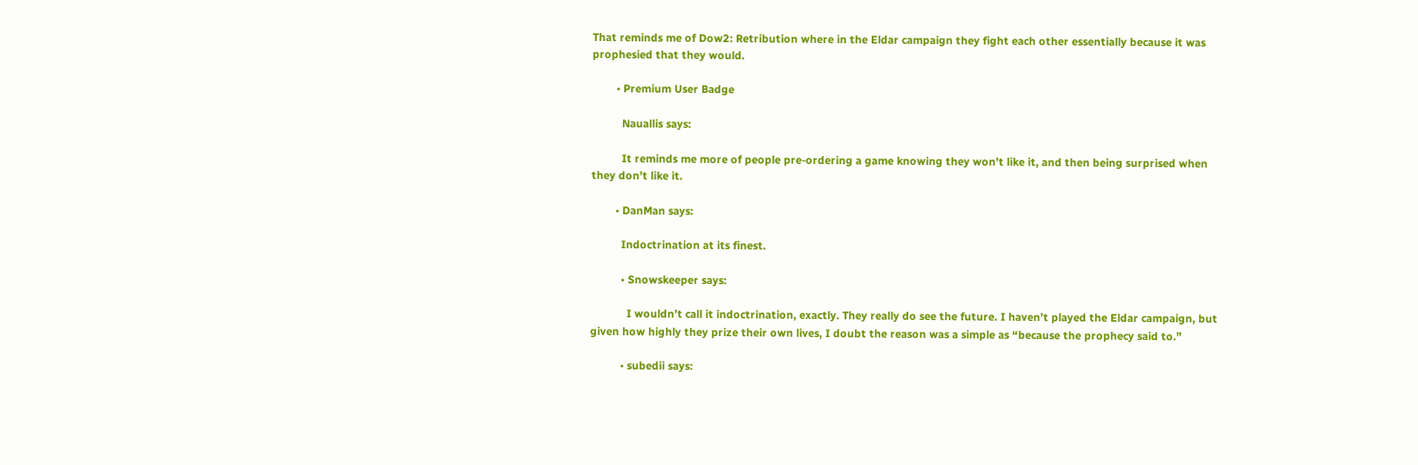That reminds me of Dow2: Retribution where in the Eldar campaign they fight each other essentially because it was prophesied that they would.

        • Premium User Badge

          Nauallis says:

          It reminds me more of people pre-ordering a game knowing they won’t like it, and then being surprised when they don’t like it.

        • DanMan says:

          Indoctrination at its finest.

          • Snowskeeper says:

            I wouldn’t call it indoctrination, exactly. They really do see the future. I haven’t played the Eldar campaign, but given how highly they prize their own lives, I doubt the reason was a simple as “because the prophecy said to.”

          • subedii says: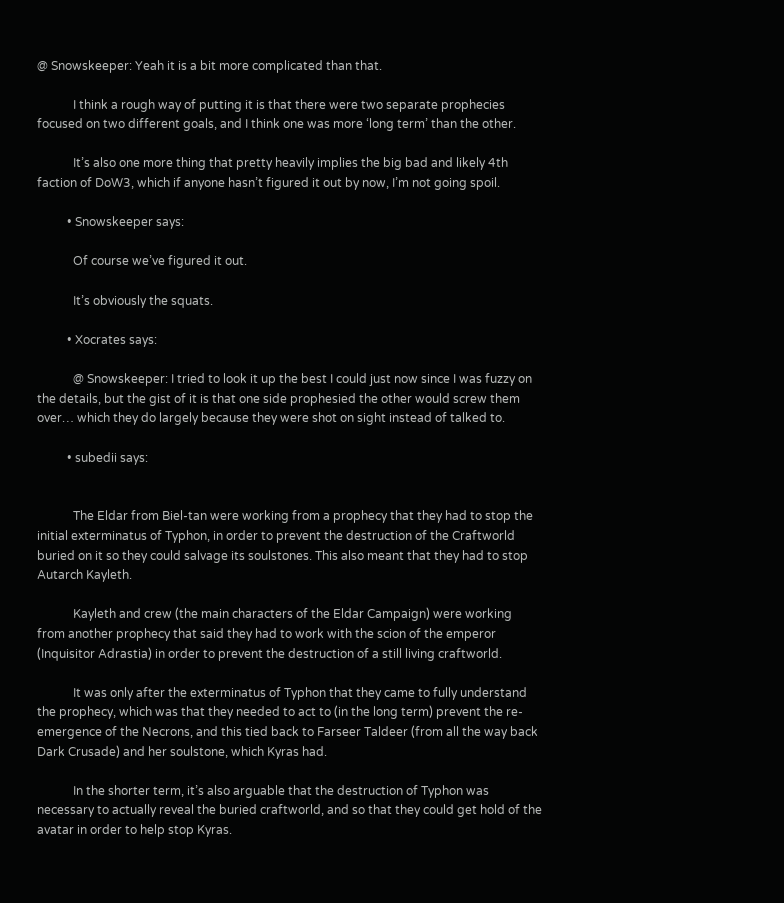@ Snowskeeper: Yeah it is a bit more complicated than that.

            I think a rough way of putting it is that there were two separate prophecies focused on two different goals, and I think one was more ‘long term’ than the other.

            It’s also one more thing that pretty heavily implies the big bad and likely 4th faction of DoW3, which if anyone hasn’t figured it out by now, I’m not going spoil.

          • Snowskeeper says:

            Of course we’ve figured it out.

            It’s obviously the squats.

          • Xocrates says:

            @ Snowskeeper: I tried to look it up the best I could just now since I was fuzzy on the details, but the gist of it is that one side prophesied the other would screw them over… which they do largely because they were shot on sight instead of talked to.

          • subedii says:


            The Eldar from Biel-tan were working from a prophecy that they had to stop the initial exterminatus of Typhon, in order to prevent the destruction of the Craftworld buried on it so they could salvage its soulstones. This also meant that they had to stop Autarch Kayleth.

            Kayleth and crew (the main characters of the Eldar Campaign) were working from another prophecy that said they had to work with the scion of the emperor (Inquisitor Adrastia) in order to prevent the destruction of a still living craftworld.

            It was only after the exterminatus of Typhon that they came to fully understand the prophecy, which was that they needed to act to (in the long term) prevent the re-emergence of the Necrons, and this tied back to Farseer Taldeer (from all the way back Dark Crusade) and her soulstone, which Kyras had.

            In the shorter term, it’s also arguable that the destruction of Typhon was necessary to actually reveal the buried craftworld, and so that they could get hold of the avatar in order to help stop Kyras.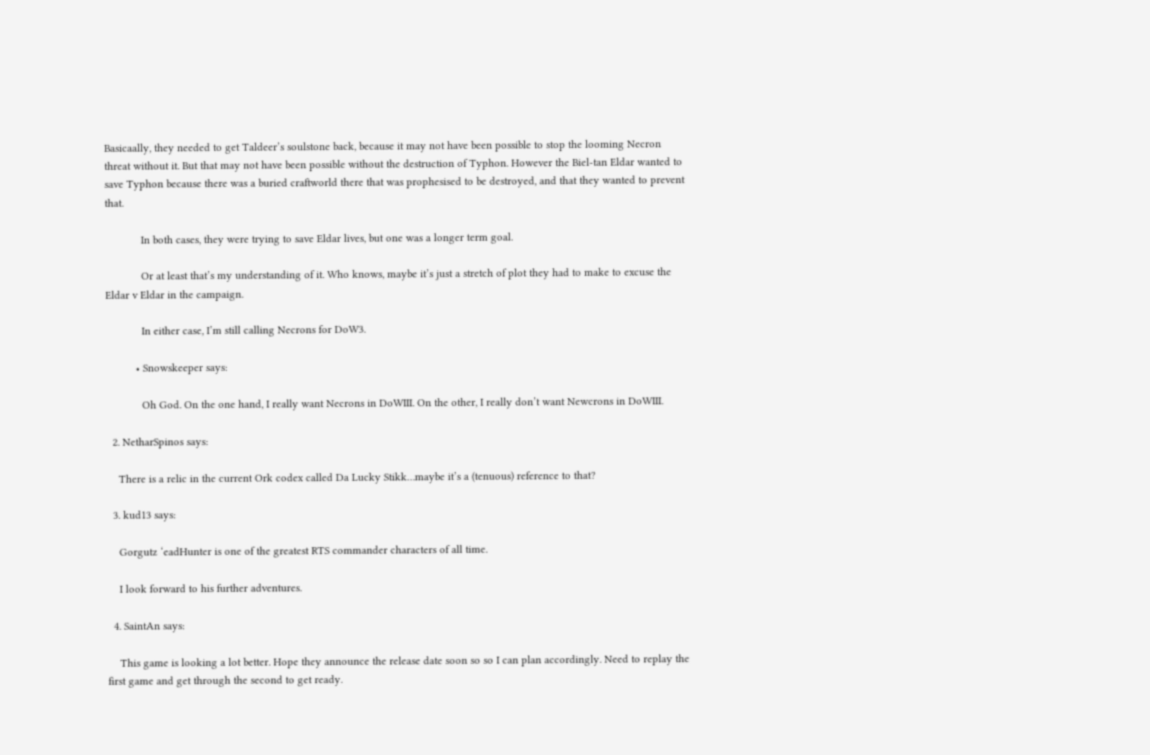Basicaally, they needed to get Taldeer’s soulstone back, because it may not have been possible to stop the looming Necron threat without it. But that may not have been possible without the destruction of Typhon. However the Biel-tan Eldar wanted to save Typhon because there was a buried craftworld there that was prophesised to be destroyed, and that they wanted to prevent that.

            In both cases, they were trying to save Eldar lives, but one was a longer term goal.

            Or at least that’s my understanding of it. Who knows, maybe it’s just a stretch of plot they had to make to excuse the Eldar v Eldar in the campaign.

            In either case, I’m still calling Necrons for DoW3.

          • Snowskeeper says:

            Oh God. On the one hand, I really want Necrons in DoWIII. On the other, I really don’t want Newcrons in DoWIII.

  2. NetharSpinos says:

    There is a relic in the current Ork codex called Da Lucky Stikk…maybe it’s a (tenuous) reference to that?

  3. kud13 says:

    Gorgutz ‘eadHunter is one of the greatest RTS commander characters of all time.

    I look forward to his further adventures.

  4. SaintAn says:

    This game is looking a lot better. Hope they announce the release date soon so so I can plan accordingly. Need to replay the first game and get through the second to get ready.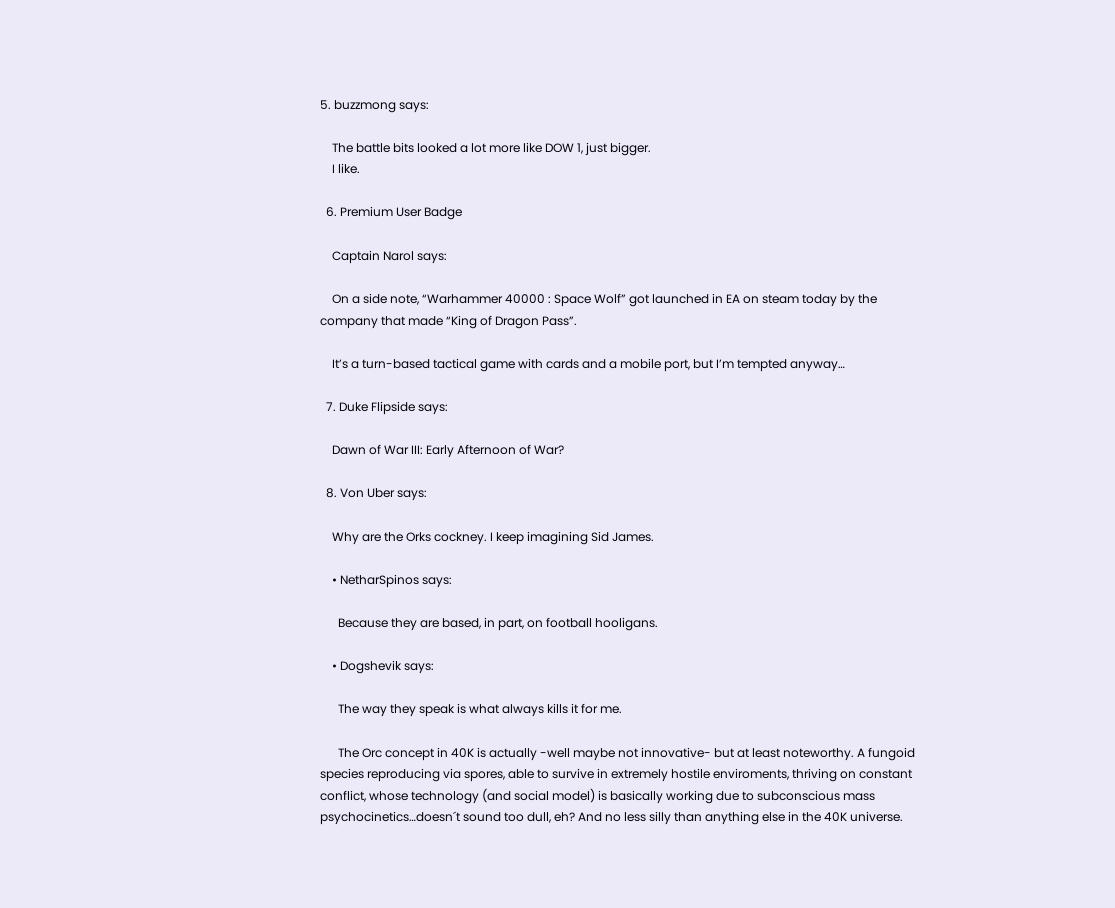5. buzzmong says:

    The battle bits looked a lot more like DOW 1, just bigger.
    I like.

  6. Premium User Badge

    Captain Narol says:

    On a side note, “Warhammer 40000 : Space Wolf” got launched in EA on steam today by the company that made “King of Dragon Pass”.

    It’s a turn-based tactical game with cards and a mobile port, but I’m tempted anyway…

  7. Duke Flipside says:

    Dawn of War III: Early Afternoon of War?

  8. Von Uber says:

    Why are the Orks cockney. I keep imagining Sid James.

    • NetharSpinos says:

      Because they are based, in part, on football hooligans.

    • Dogshevik says:

      The way they speak is what always kills it for me.

      The Orc concept in 40K is actually -well maybe not innovative- but at least noteworthy. A fungoid species reproducing via spores, able to survive in extremely hostile enviroments, thriving on constant conflict, whose technology (and social model) is basically working due to subconscious mass psychocinetics…doesn´t sound too dull, eh? And no less silly than anything else in the 40K universe.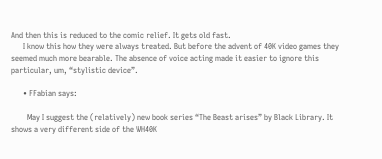And then this is reduced to the comic relief. It gets old fast.
      I know this how they were always treated. But before the advent of 40K video games they seemed much more bearable. The absence of voice acting made it easier to ignore this particular, um, “stylistic device”.

      • FFabian says:

        May I suggest the (relatively) new book series “The Beast arises” by Black Library. It shows a very different side of the WH40K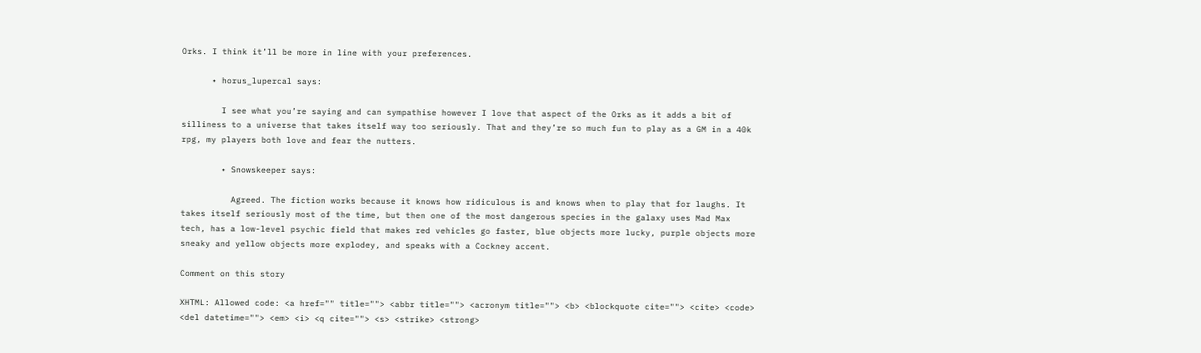Orks. I think it’ll be more in line with your preferences.

      • horus_lupercal says:

        I see what you’re saying and can sympathise however I love that aspect of the Orks as it adds a bit of silliness to a universe that takes itself way too seriously. That and they’re so much fun to play as a GM in a 40k rpg, my players both love and fear the nutters.

        • Snowskeeper says:

          Agreed. The fiction works because it knows how ridiculous is and knows when to play that for laughs. It takes itself seriously most of the time, but then one of the most dangerous species in the galaxy uses Mad Max tech, has a low-level psychic field that makes red vehicles go faster, blue objects more lucky, purple objects more sneaky and yellow objects more explodey, and speaks with a Cockney accent.

Comment on this story

XHTML: Allowed code: <a href="" title=""> <abbr title=""> <acronym title=""> <b> <blockquote cite=""> <cite> <code> <del datetime=""> <em> <i> <q cite=""> <s> <strike> <strong>